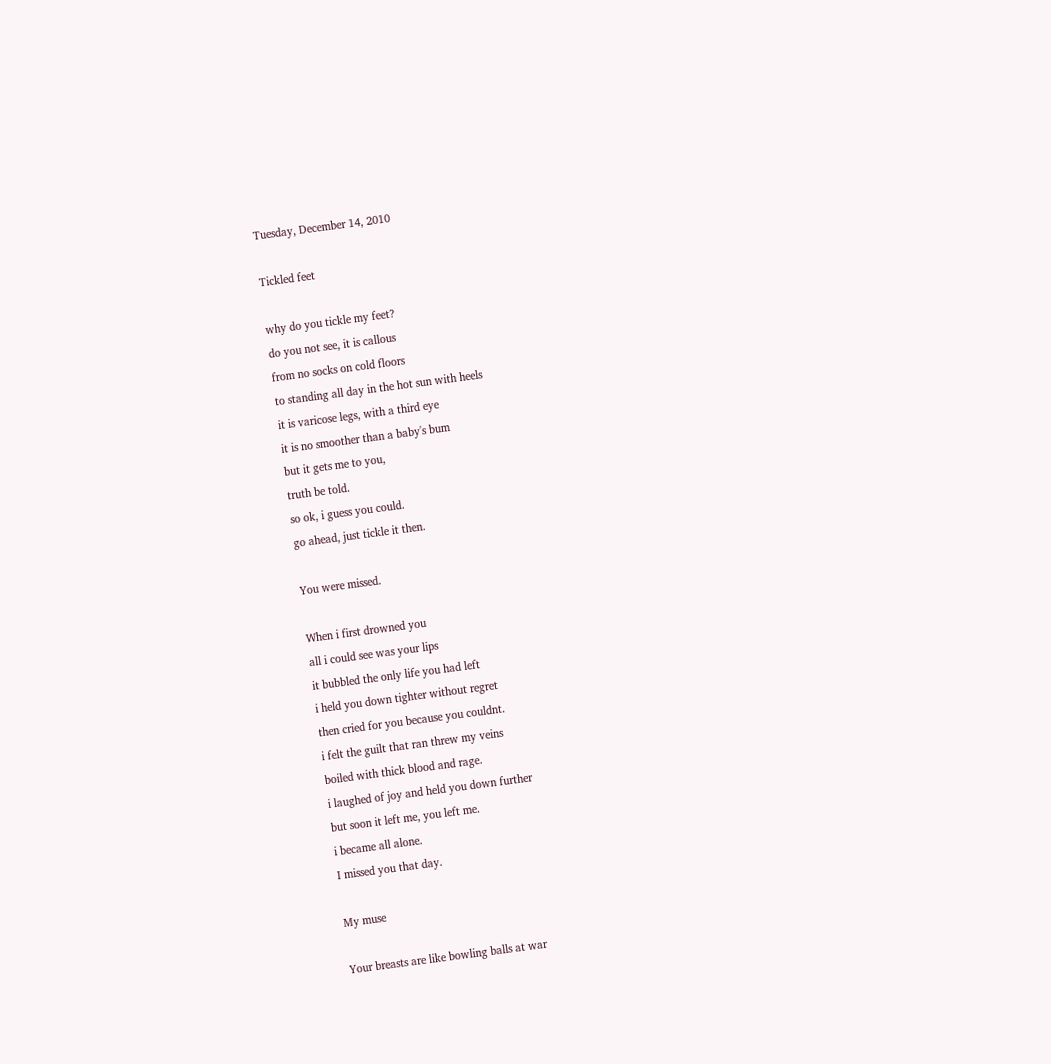Tuesday, December 14, 2010

Tickled feet

why do you tickle my feet?
do you not see, it is callous
from no socks on cold floors
to standing all day in the hot sun with heels
it is varicose legs, with a third eye
it is no smoother than a baby's bum
but it gets me to you,
truth be told.
so ok, i guess you could.
go ahead, just tickle it then.

You were missed.

When i first drowned you
all i could see was your lips
it bubbled the only life you had left
i held you down tighter without regret
then cried for you because you couldnt.
i felt the guilt that ran threw my veins
boiled with thick blood and rage.
i laughed of joy and held you down further
but soon it left me, you left me.
i became all alone.
I missed you that day.

My muse

Your breasts are like bowling balls at war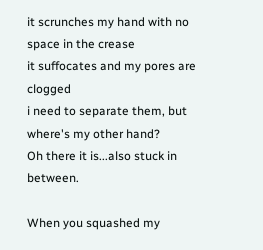it scrunches my hand with no space in the crease
it suffocates and my pores are clogged
i need to separate them, but where's my other hand?
Oh there it is...also stuck in between.

When you squashed my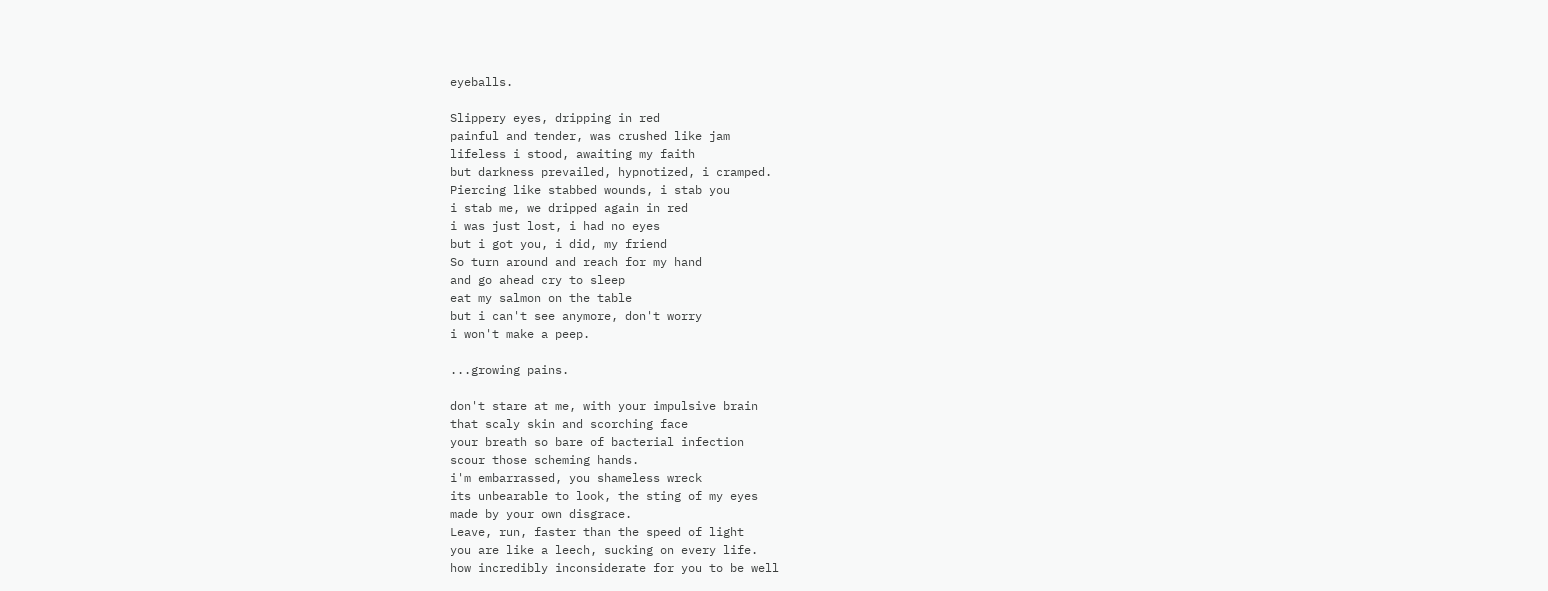eyeballs.

Slippery eyes, dripping in red
painful and tender, was crushed like jam
lifeless i stood, awaiting my faith
but darkness prevailed, hypnotized, i cramped.
Piercing like stabbed wounds, i stab you
i stab me, we dripped again in red
i was just lost, i had no eyes
but i got you, i did, my friend
So turn around and reach for my hand
and go ahead cry to sleep
eat my salmon on the table
but i can't see anymore, don't worry
i won't make a peep.

...growing pains.

don't stare at me, with your impulsive brain
that scaly skin and scorching face
your breath so bare of bacterial infection
scour those scheming hands.
i'm embarrassed, you shameless wreck
its unbearable to look, the sting of my eyes
made by your own disgrace.
Leave, run, faster than the speed of light
you are like a leech, sucking on every life.
how incredibly inconsiderate for you to be well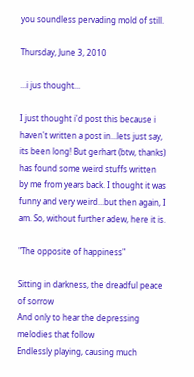you soundless pervading mold of still.

Thursday, June 3, 2010

...i jus thought...

I just thought i'd post this because i haven't written a post in...lets just say, its been long! But gerhart (btw, thanks) has found some weird stuffs written by me from years back. I thought it was funny and very weird...but then again, I am. So, without further adew, here it is.

"The opposite of happiness"

Sitting in darkness, the dreadful peace of sorrow
And only to hear the depressing melodies that follow
Endlessly playing, causing much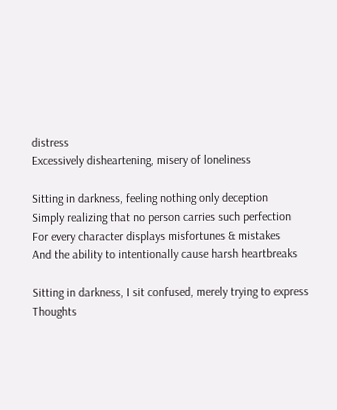distress
Excessively disheartening, misery of loneliness

Sitting in darkness, feeling nothing only deception
Simply realizing that no person carries such perfection
For every character displays misfortunes & mistakes
And the ability to intentionally cause harsh heartbreaks

Sitting in darkness, I sit confused, merely trying to express
Thoughts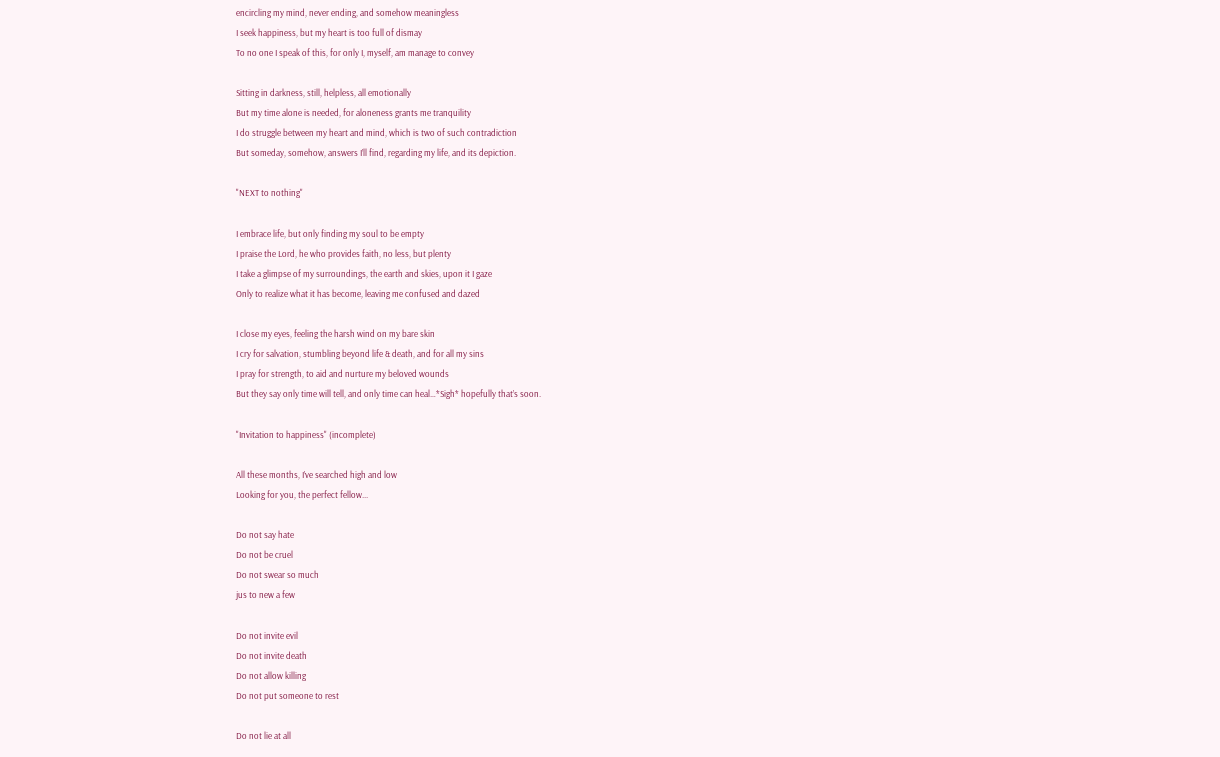encircling my mind, never ending, and somehow meaningless
I seek happiness, but my heart is too full of dismay
To no one I speak of this, for only I, myself, am manage to convey

Sitting in darkness, still, helpless, all emotionally
But my time alone is needed, for aloneness grants me tranquility
I do struggle between my heart and mind, which is two of such contradiction
But someday, somehow, answers I’ll find, regarding my life, and its depiction.

"NEXT to nothing"

I embrace life, but only finding my soul to be empty
I praise the Lord, he who provides faith, no less, but plenty
I take a glimpse of my surroundings, the earth and skies, upon it I gaze
Only to realize what it has become, leaving me confused and dazed

I close my eyes, feeling the harsh wind on my bare skin
I cry for salvation, stumbling beyond life & death, and for all my sins
I pray for strength, to aid and nurture my beloved wounds
But they say only time will tell, and only time can heal…*Sigh* hopefully that’s soon.

"Invitation to happiness" (incomplete)

All these months, I’ve searched high and low
Looking for you, the perfect fellow...

Do not say hate
Do not be cruel
Do not swear so much
jus to new a few

Do not invite evil
Do not invite death
Do not allow killing
Do not put someone to rest

Do not lie at all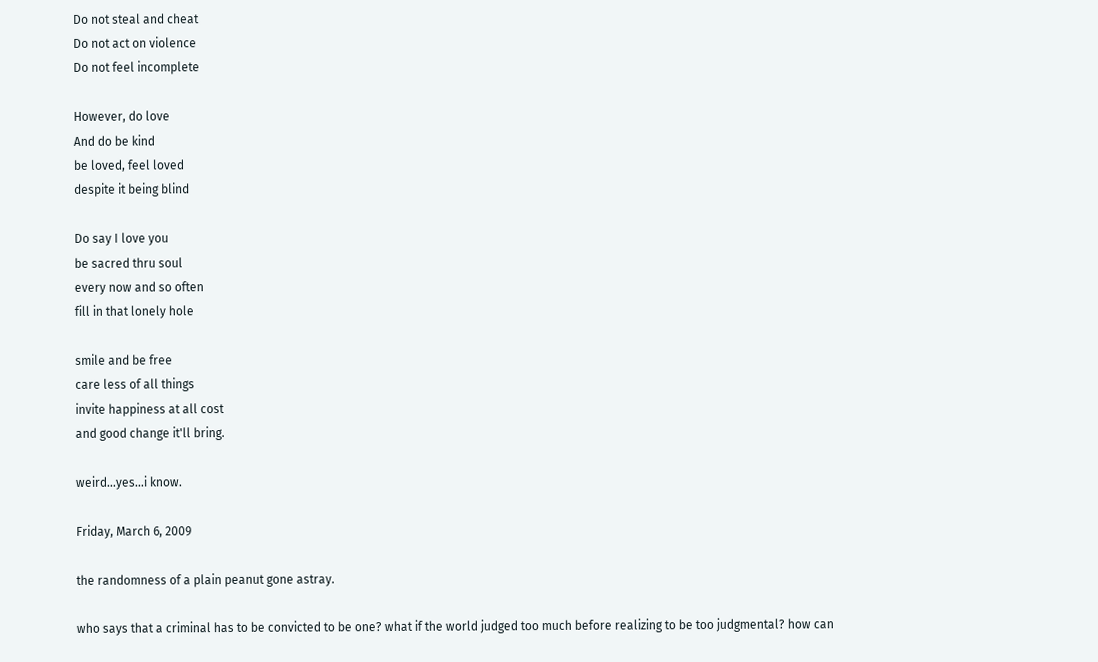Do not steal and cheat
Do not act on violence
Do not feel incomplete

However, do love
And do be kind
be loved, feel loved
despite it being blind

Do say I love you
be sacred thru soul
every now and so often
fill in that lonely hole

smile and be free
care less of all things
invite happiness at all cost
and good change it'll bring.

weird...yes...i know.

Friday, March 6, 2009

the randomness of a plain peanut gone astray.

who says that a criminal has to be convicted to be one? what if the world judged too much before realizing to be too judgmental? how can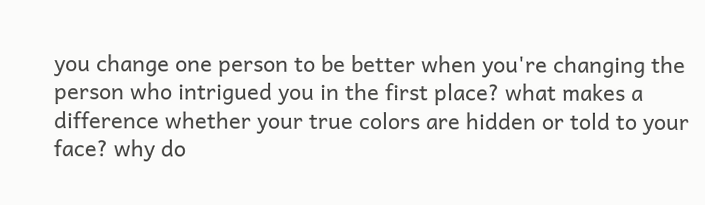you change one person to be better when you're changing the person who intrigued you in the first place? what makes a difference whether your true colors are hidden or told to your face? why do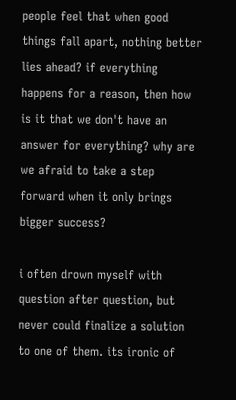people feel that when good things fall apart, nothing better lies ahead? if everything happens for a reason, then how is it that we don't have an answer for everything? why are we afraid to take a step forward when it only brings bigger success?

i often drown myself with question after question, but never could finalize a solution to one of them. its ironic of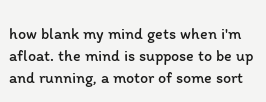how blank my mind gets when i'm afloat. the mind is suppose to be up and running, a motor of some sort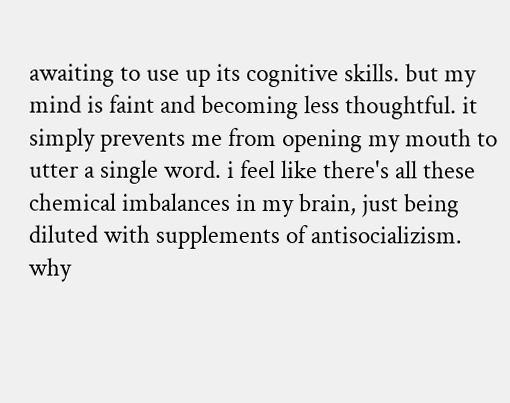awaiting to use up its cognitive skills. but my mind is faint and becoming less thoughtful. it simply prevents me from opening my mouth to utter a single word. i feel like there's all these chemical imbalances in my brain, just being diluted with supplements of antisocializism. why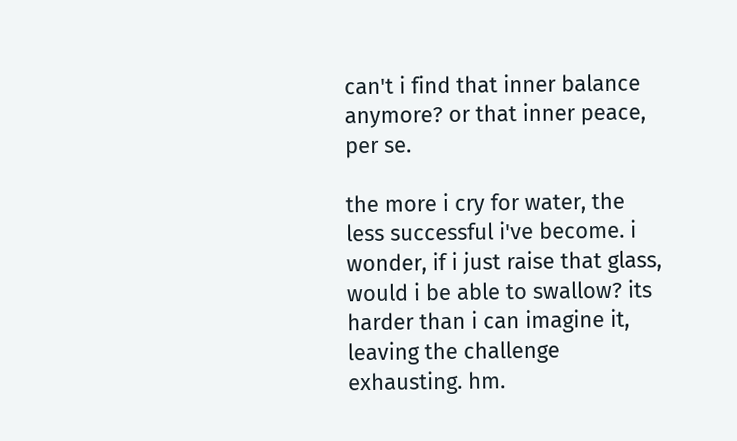can't i find that inner balance anymore? or that inner peace, per se.

the more i cry for water, the less successful i've become. i wonder, if i just raise that glass, would i be able to swallow? its harder than i can imagine it, leaving the challenge exhausting. hm.